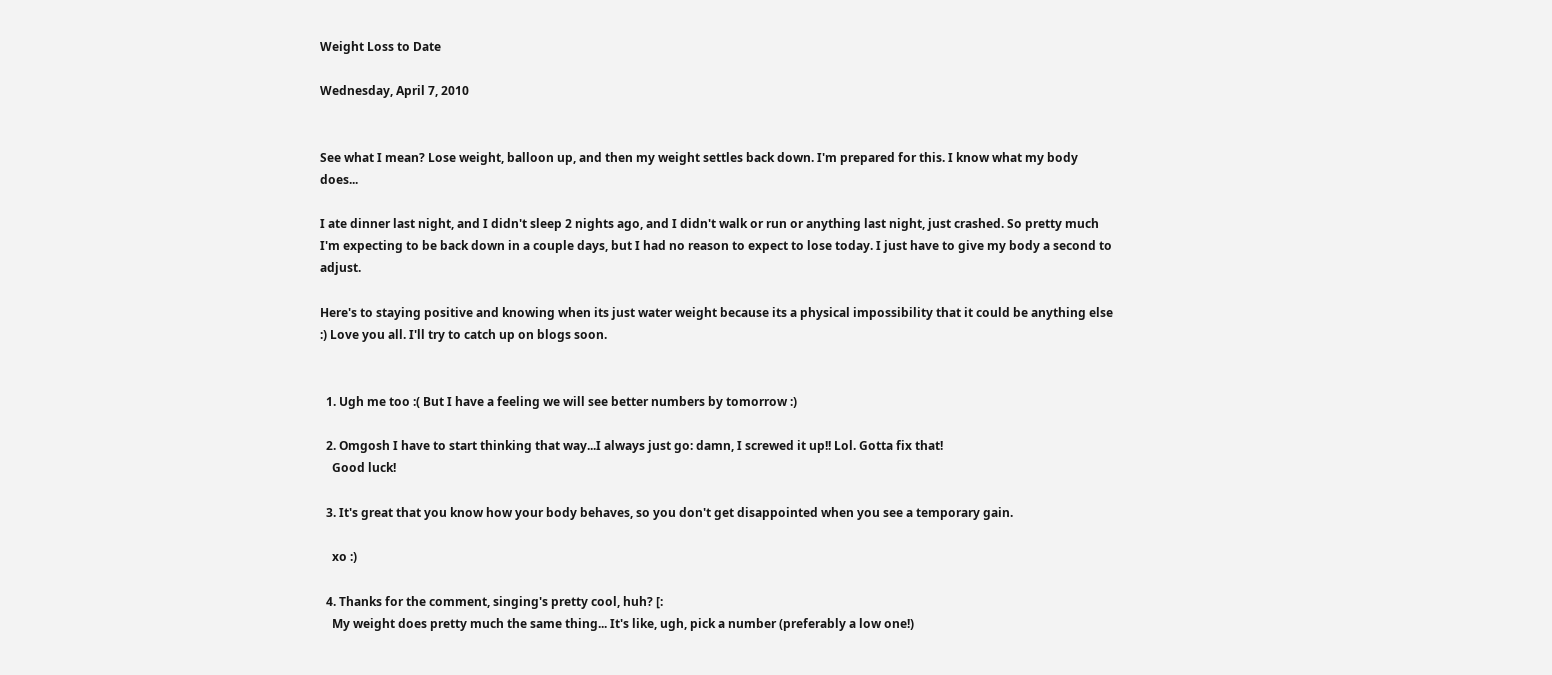Weight Loss to Date

Wednesday, April 7, 2010


See what I mean? Lose weight, balloon up, and then my weight settles back down. I'm prepared for this. I know what my body does...

I ate dinner last night, and I didn't sleep 2 nights ago, and I didn't walk or run or anything last night, just crashed. So pretty much I'm expecting to be back down in a couple days, but I had no reason to expect to lose today. I just have to give my body a second to adjust.

Here's to staying positive and knowing when its just water weight because its a physical impossibility that it could be anything else :) Love you all. I'll try to catch up on blogs soon.


  1. Ugh me too :( But I have a feeling we will see better numbers by tomorrow :)

  2. Omgosh I have to start thinking that way...I always just go: damn, I screwed it up!! Lol. Gotta fix that!
    Good luck!

  3. It's great that you know how your body behaves, so you don't get disappointed when you see a temporary gain.

    xo :)

  4. Thanks for the comment, singing's pretty cool, huh? [:
    My weight does pretty much the same thing... It's like, ugh, pick a number (preferably a low one!)